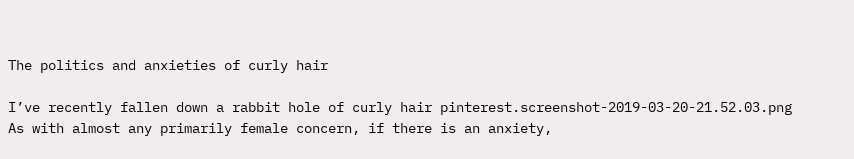The politics and anxieties of curly hair

I’ve recently fallen down a rabbit hole of curly hair pinterest.screenshot-2019-03-20-21.52.03.png
As with almost any primarily female concern, if there is an anxiety,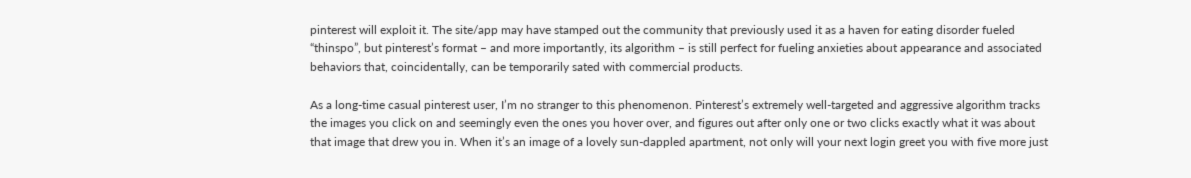pinterest will exploit it. The site/app may have stamped out the community that previously used it as a haven for eating disorder fueled “thinspo”, but pinterest’s format – and more importantly, its algorithm – is still perfect for fueling anxieties about appearance and associated behaviors that, coincidentally, can be temporarily sated with commercial products.

As a long-time casual pinterest user, I’m no stranger to this phenomenon. Pinterest’s extremely well-targeted and aggressive algorithm tracks the images you click on and seemingly even the ones you hover over, and figures out after only one or two clicks exactly what it was about that image that drew you in. When it’s an image of a lovely sun-dappled apartment, not only will your next login greet you with five more just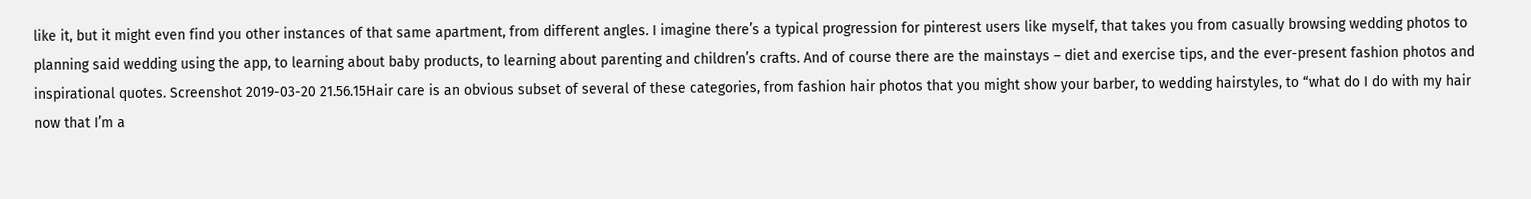like it, but it might even find you other instances of that same apartment, from different angles. I imagine there’s a typical progression for pinterest users like myself, that takes you from casually browsing wedding photos to planning said wedding using the app, to learning about baby products, to learning about parenting and children’s crafts. And of course there are the mainstays – diet and exercise tips, and the ever-present fashion photos and inspirational quotes. Screenshot 2019-03-20 21.56.15Hair care is an obvious subset of several of these categories, from fashion hair photos that you might show your barber, to wedding hairstyles, to “what do I do with my hair now that I’m a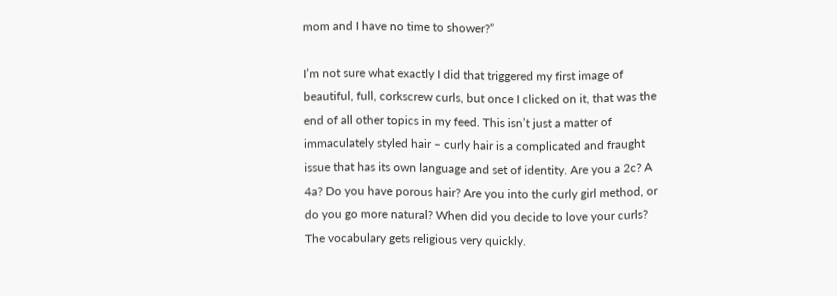mom and I have no time to shower?”

I’m not sure what exactly I did that triggered my first image of beautiful, full, corkscrew curls, but once I clicked on it, that was the end of all other topics in my feed. This isn’t just a matter of immaculately styled hair – curly hair is a complicated and fraught issue that has its own language and set of identity. Are you a 2c? A 4a? Do you have porous hair? Are you into the curly girl method, or do you go more natural? When did you decide to love your curls? The vocabulary gets religious very quickly.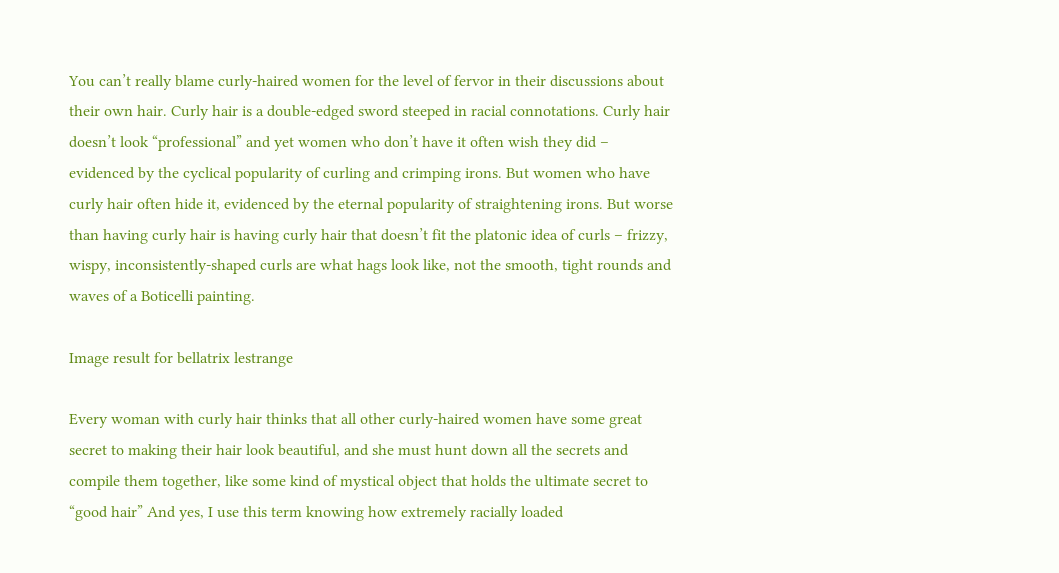You can’t really blame curly-haired women for the level of fervor in their discussions about their own hair. Curly hair is a double-edged sword steeped in racial connotations. Curly hair doesn’t look “professional” and yet women who don’t have it often wish they did – evidenced by the cyclical popularity of curling and crimping irons. But women who have curly hair often hide it, evidenced by the eternal popularity of straightening irons. But worse than having curly hair is having curly hair that doesn’t fit the platonic idea of curls – frizzy, wispy, inconsistently-shaped curls are what hags look like, not the smooth, tight rounds and waves of a Boticelli painting.

Image result for bellatrix lestrange

Every woman with curly hair thinks that all other curly-haired women have some great secret to making their hair look beautiful, and she must hunt down all the secrets and compile them together, like some kind of mystical object that holds the ultimate secret to “good hair” And yes, I use this term knowing how extremely racially loaded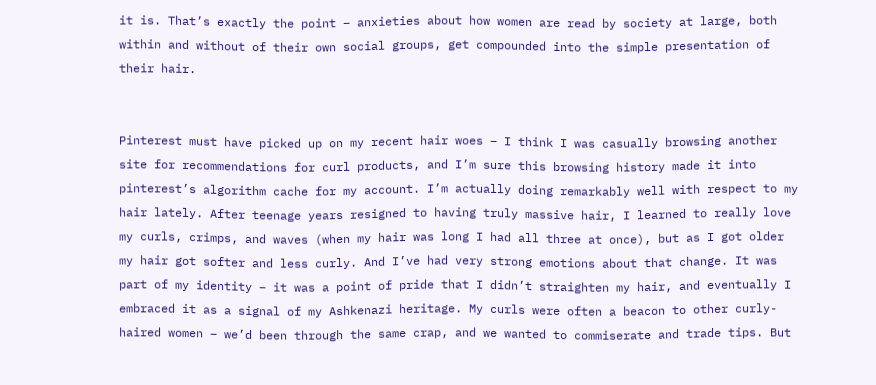it is. That’s exactly the point – anxieties about how women are read by society at large, both within and without of their own social groups, get compounded into the simple presentation of their hair.


Pinterest must have picked up on my recent hair woes – I think I was casually browsing another site for recommendations for curl products, and I’m sure this browsing history made it into pinterest’s algorithm cache for my account. I’m actually doing remarkably well with respect to my hair lately. After teenage years resigned to having truly massive hair, I learned to really love my curls, crimps, and waves (when my hair was long I had all three at once), but as I got older my hair got softer and less curly. And I’ve had very strong emotions about that change. It was part of my identity – it was a point of pride that I didn’t straighten my hair, and eventually I embraced it as a signal of my Ashkenazi heritage. My curls were often a beacon to other curly-haired women – we’d been through the same crap, and we wanted to commiserate and trade tips. But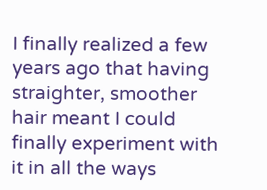I finally realized a few years ago that having straighter, smoother hair meant I could finally experiment with it in all the ways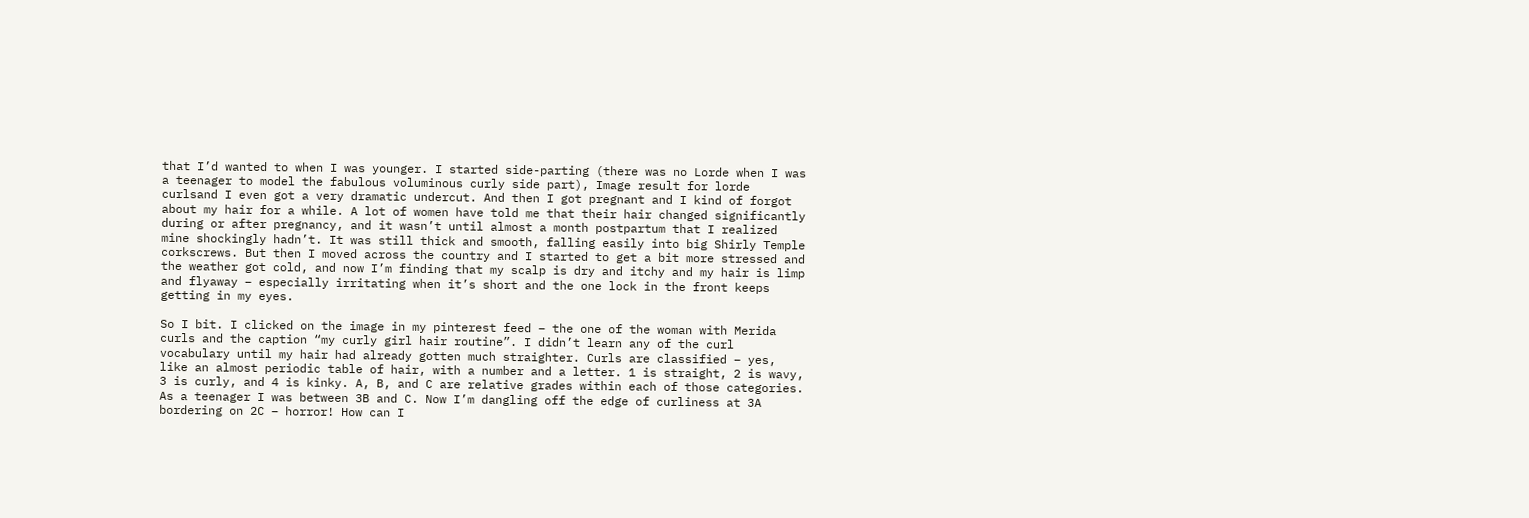that I’d wanted to when I was younger. I started side-parting (there was no Lorde when I was a teenager to model the fabulous voluminous curly side part), Image result for lorde curlsand I even got a very dramatic undercut. And then I got pregnant and I kind of forgot about my hair for a while. A lot of women have told me that their hair changed significantly during or after pregnancy, and it wasn’t until almost a month postpartum that I realized mine shockingly hadn’t. It was still thick and smooth, falling easily into big Shirly Temple corkscrews. But then I moved across the country and I started to get a bit more stressed and the weather got cold, and now I’m finding that my scalp is dry and itchy and my hair is limp and flyaway – especially irritating when it’s short and the one lock in the front keeps getting in my eyes.

So I bit. I clicked on the image in my pinterest feed – the one of the woman with Merida curls and the caption “my curly girl hair routine”. I didn’t learn any of the curl vocabulary until my hair had already gotten much straighter. Curls are classified – yes, like an almost periodic table of hair, with a number and a letter. 1 is straight, 2 is wavy, 3 is curly, and 4 is kinky. A, B, and C are relative grades within each of those categories. As a teenager I was between 3B and C. Now I’m dangling off the edge of curliness at 3A bordering on 2C – horror! How can I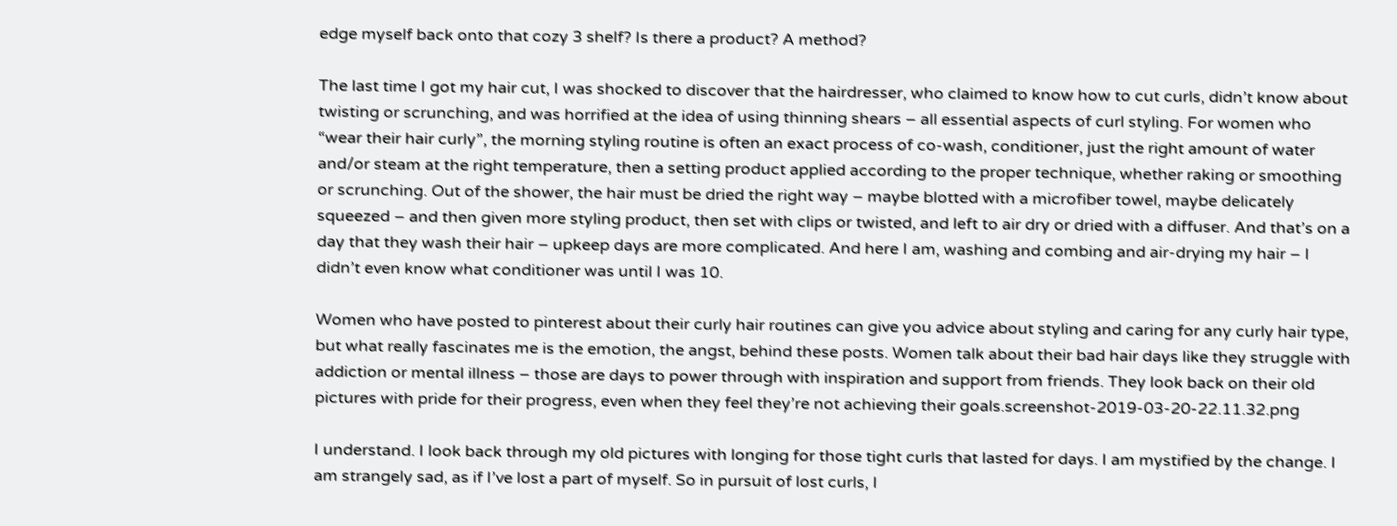edge myself back onto that cozy 3 shelf? Is there a product? A method?

The last time I got my hair cut, I was shocked to discover that the hairdresser, who claimed to know how to cut curls, didn’t know about twisting or scrunching, and was horrified at the idea of using thinning shears – all essential aspects of curl styling. For women who “wear their hair curly”, the morning styling routine is often an exact process of co-wash, conditioner, just the right amount of water and/or steam at the right temperature, then a setting product applied according to the proper technique, whether raking or smoothing or scrunching. Out of the shower, the hair must be dried the right way – maybe blotted with a microfiber towel, maybe delicately squeezed – and then given more styling product, then set with clips or twisted, and left to air dry or dried with a diffuser. And that’s on a day that they wash their hair – upkeep days are more complicated. And here I am, washing and combing and air-drying my hair – I didn’t even know what conditioner was until I was 10.

Women who have posted to pinterest about their curly hair routines can give you advice about styling and caring for any curly hair type, but what really fascinates me is the emotion, the angst, behind these posts. Women talk about their bad hair days like they struggle with addiction or mental illness – those are days to power through with inspiration and support from friends. They look back on their old pictures with pride for their progress, even when they feel they’re not achieving their goals.screenshot-2019-03-20-22.11.32.png

I understand. I look back through my old pictures with longing for those tight curls that lasted for days. I am mystified by the change. I am strangely sad, as if I’ve lost a part of myself. So in pursuit of lost curls, I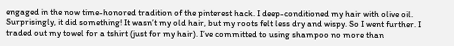engaged in the now time-honored tradition of the pinterest hack. I deep-conditioned my hair with olive oil. Surprisingly, it did something! It wasn’t my old hair, but my roots felt less dry and wispy. So I went further. I traded out my towel for a tshirt (just for my hair). I’ve committed to using shampoo no more than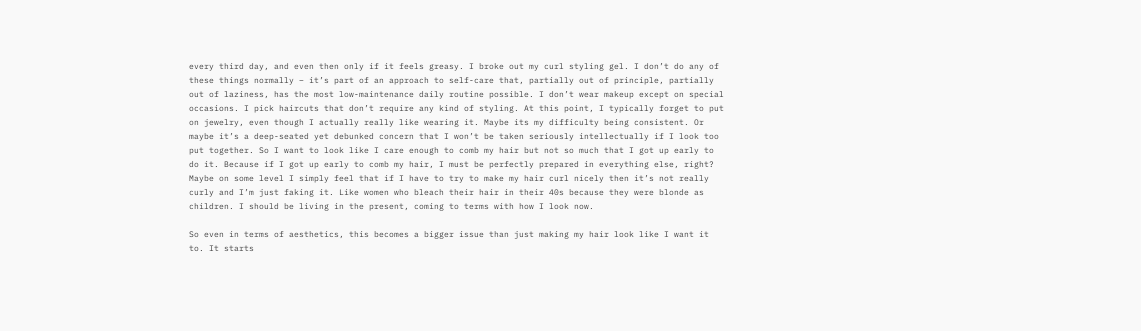every third day, and even then only if it feels greasy. I broke out my curl styling gel. I don’t do any of these things normally – it’s part of an approach to self-care that, partially out of principle, partially out of laziness, has the most low-maintenance daily routine possible. I don’t wear makeup except on special occasions. I pick haircuts that don’t require any kind of styling. At this point, I typically forget to put on jewelry, even though I actually really like wearing it. Maybe its my difficulty being consistent. Or maybe it’s a deep-seated yet debunked concern that I won’t be taken seriously intellectually if I look too put together. So I want to look like I care enough to comb my hair but not so much that I got up early to do it. Because if I got up early to comb my hair, I must be perfectly prepared in everything else, right? Maybe on some level I simply feel that if I have to try to make my hair curl nicely then it’s not really curly and I’m just faking it. Like women who bleach their hair in their 40s because they were blonde as children. I should be living in the present, coming to terms with how I look now.

So even in terms of aesthetics, this becomes a bigger issue than just making my hair look like I want it to. It starts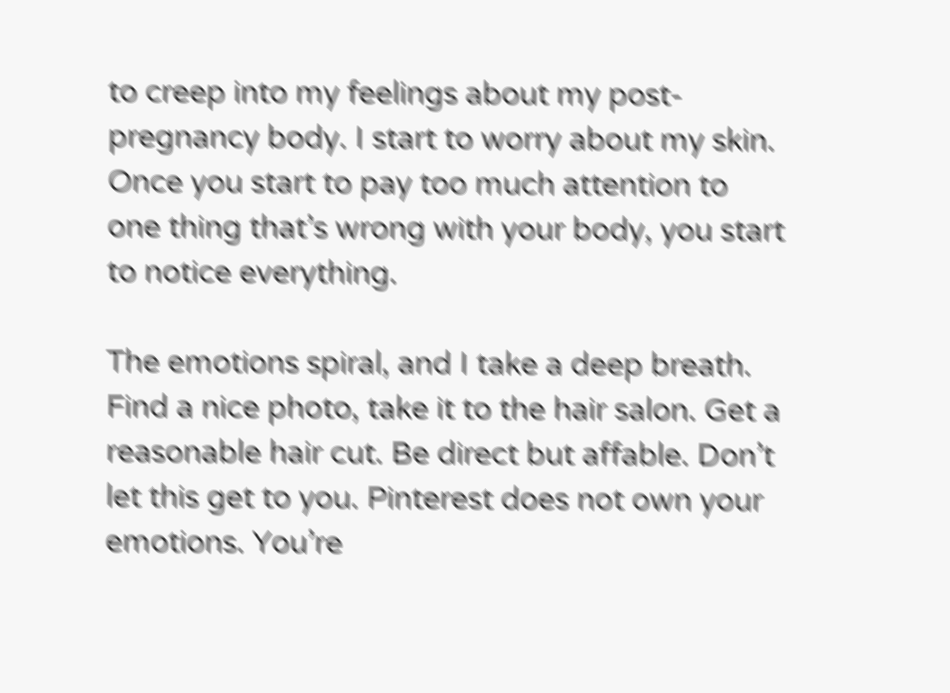to creep into my feelings about my post-pregnancy body. I start to worry about my skin. Once you start to pay too much attention to one thing that’s wrong with your body, you start to notice everything.

The emotions spiral, and I take a deep breath. Find a nice photo, take it to the hair salon. Get a reasonable hair cut. Be direct but affable. Don’t let this get to you. Pinterest does not own your emotions. You’re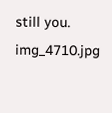still you. img_4710.jpg